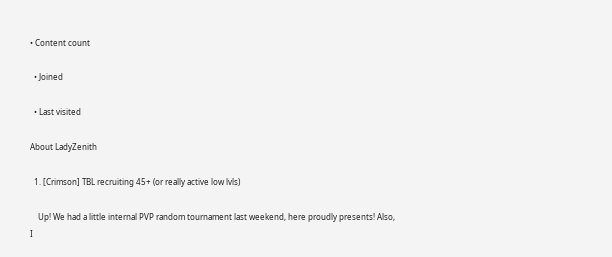• Content count

  • Joined

  • Last visited

About LadyZenith

  1. [Crimson] TBL recruiting 45+ (or really active low lvls)

    Up! We had a little internal PVP random tournament last weekend, here proudly presents! Also, I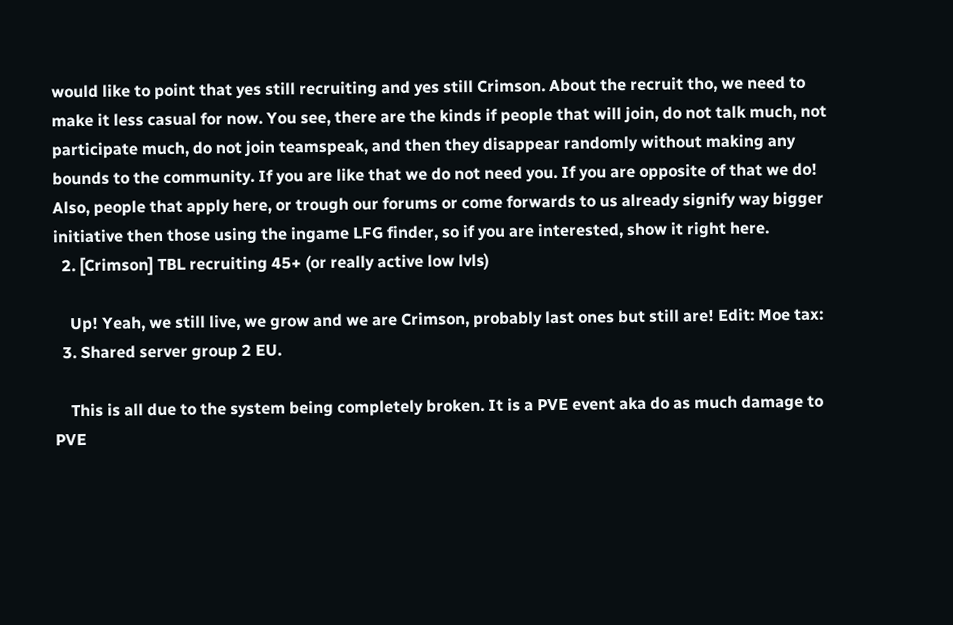would like to point that yes still recruiting and yes still Crimson. About the recruit tho, we need to make it less casual for now. You see, there are the kinds if people that will join, do not talk much, not participate much, do not join teamspeak, and then they disappear randomly without making any bounds to the community. If you are like that we do not need you. If you are opposite of that we do! Also, people that apply here, or trough our forums or come forwards to us already signify way bigger initiative then those using the ingame LFG finder, so if you are interested, show it right here.
  2. [Crimson] TBL recruiting 45+ (or really active low lvls)

    Up! Yeah, we still live, we grow and we are Crimson, probably last ones but still are! Edit: Moe tax:
  3. Shared server group 2 EU.

    This is all due to the system being completely broken. It is a PVE event aka do as much damage to PVE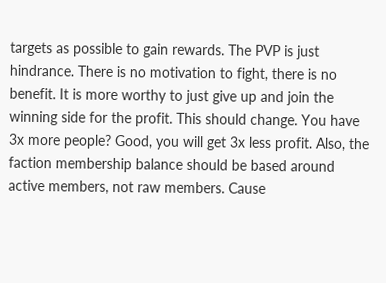targets as possible to gain rewards. The PVP is just hindrance. There is no motivation to fight, there is no benefit. It is more worthy to just give up and join the winning side for the profit. This should change. You have 3x more people? Good, you will get 3x less profit. Also, the faction membership balance should be based around active members, not raw members. Cause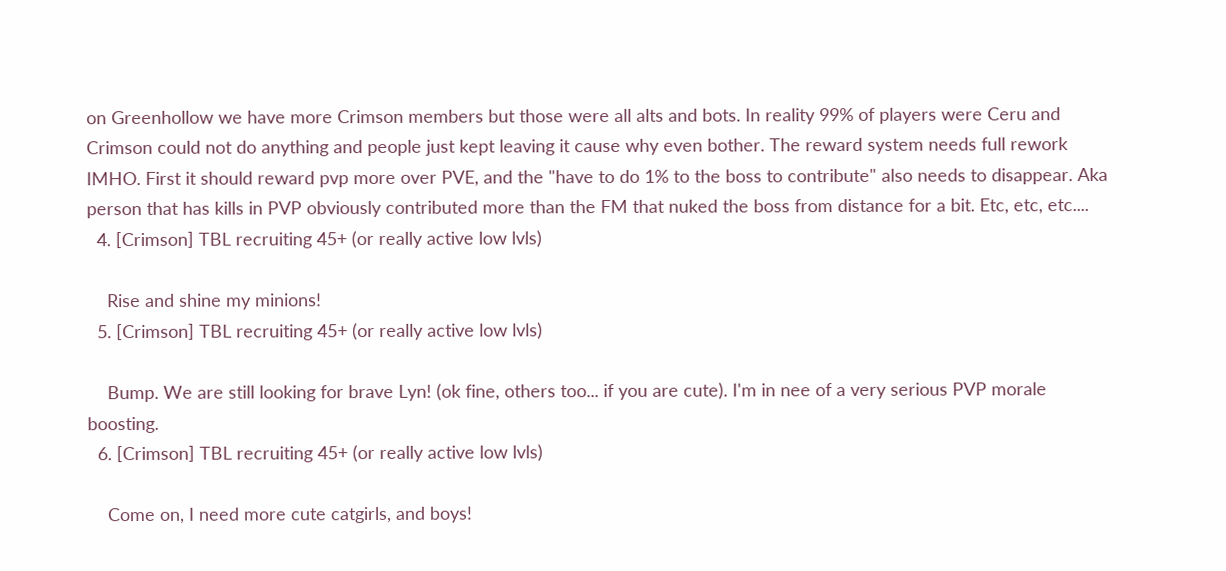on Greenhollow we have more Crimson members but those were all alts and bots. In reality 99% of players were Ceru and Crimson could not do anything and people just kept leaving it cause why even bother. The reward system needs full rework IMHO. First it should reward pvp more over PVE, and the "have to do 1% to the boss to contribute" also needs to disappear. Aka person that has kills in PVP obviously contributed more than the FM that nuked the boss from distance for a bit. Etc, etc, etc....
  4. [Crimson] TBL recruiting 45+ (or really active low lvls)

    Rise and shine my minions!
  5. [Crimson] TBL recruiting 45+ (or really active low lvls)

    Bump. We are still looking for brave Lyn! (ok fine, others too... if you are cute). I'm in nee of a very serious PVP morale boosting.
  6. [Crimson] TBL recruiting 45+ (or really active low lvls)

    Come on, I need more cute catgirls, and boys!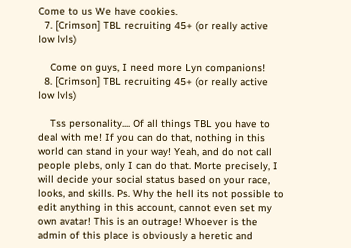Come to us We have cookies.
  7. [Crimson] TBL recruiting 45+ (or really active low lvls)

    Come on guys, I need more Lyn companions!
  8. [Crimson] TBL recruiting 45+ (or really active low lvls)

    Tss personality.... Of all things TBL you have to deal with me! If you can do that, nothing in this world can stand in your way! Yeah, and do not call people plebs, only I can do that. Morte precisely, I will decide your social status based on your race, looks, and skills. Ps. Why the hell its not possible to edit anything in this account, cannot even set my own avatar! This is an outrage! Whoever is the admin of this place is obviously a heretic and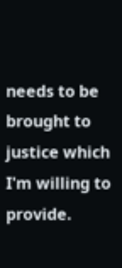needs to be brought to justice which I'm willing to provide.